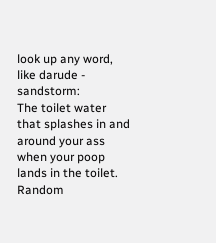look up any word, like darude - sandstorm:
The toilet water that splashes in and around your ass when your poop lands in the toilet.
Random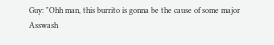Guy: "Ohh man, this burrito is gonna be the cause of some major Asswash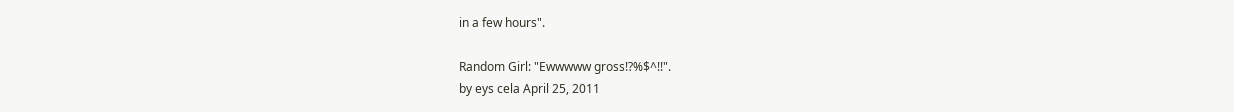in a few hours".

Random Girl: "Ewwwww gross!?%$^!!".
by eys cela April 25, 2011